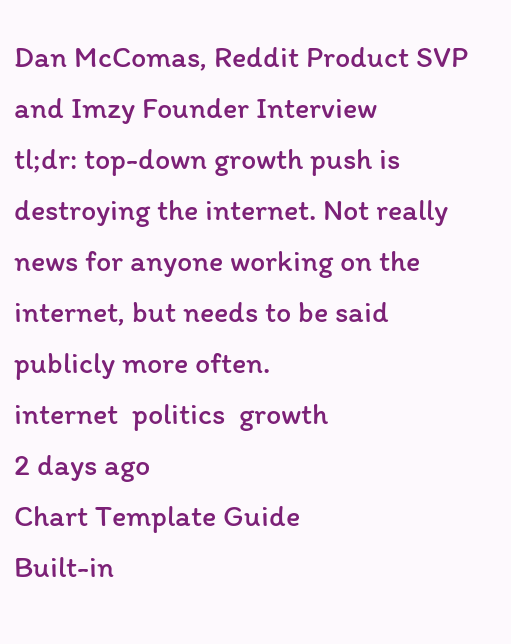Dan McComas, Reddit Product SVP and Imzy Founder Interview
tl;dr: top-down growth push is destroying the internet. Not really news for anyone working on the internet, but needs to be said publicly more often.
internet  politics  growth
2 days ago
Chart Template Guide
Built-in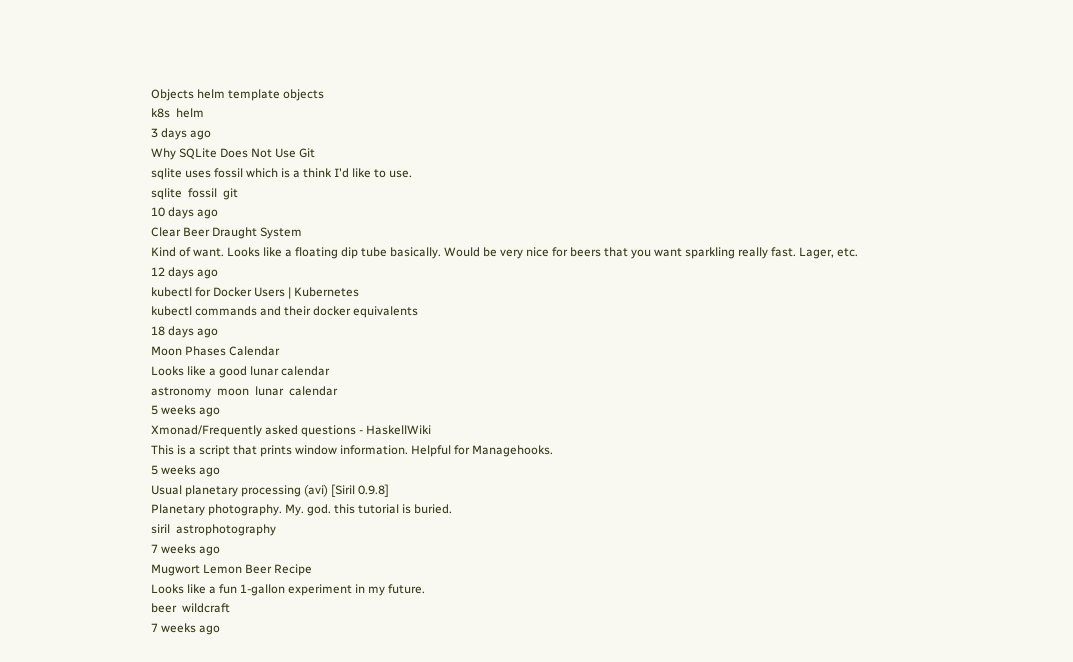Objects helm template objects
k8s  helm
3 days ago
Why SQLite Does Not Use Git
sqlite uses fossil which is a think I'd like to use.
sqlite  fossil  git
10 days ago
Clear Beer Draught System
Kind of want. Looks like a floating dip tube basically. Would be very nice for beers that you want sparkling really fast. Lager, etc.
12 days ago
kubectl for Docker Users | Kubernetes
kubectl commands and their docker equivalents
18 days ago
Moon Phases Calendar
Looks like a good lunar calendar
astronomy  moon  lunar  calendar
5 weeks ago
Xmonad/Frequently asked questions - HaskellWiki
This is a script that prints window information. Helpful for Managehooks.
5 weeks ago
Usual planetary processing (avi) [Siril 0.9.8]
Planetary photography. My. god. this tutorial is buried.
siril  astrophotography
7 weeks ago
Mugwort Lemon Beer Recipe
Looks like a fun 1-gallon experiment in my future.
beer  wildcraft
7 weeks ago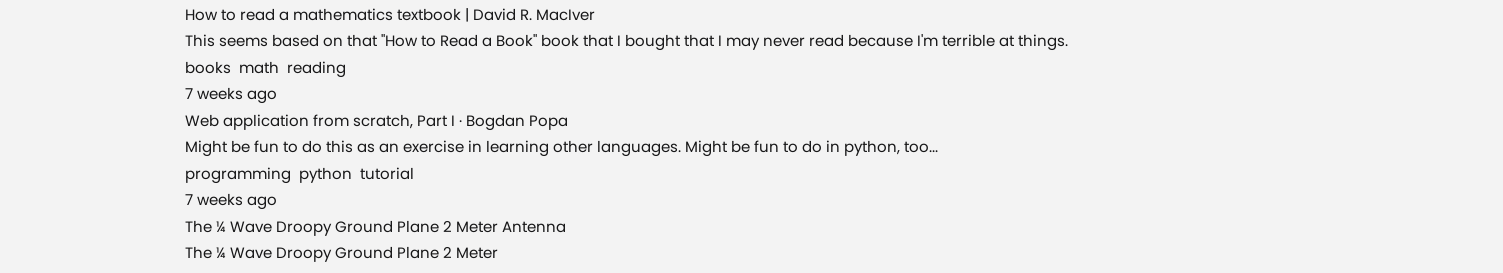How to read a mathematics textbook | David R. MacIver
This seems based on that "How to Read a Book" book that I bought that I may never read because I'm terrible at things.
books  math  reading
7 weeks ago
Web application from scratch, Part I · Bogdan Popa
Might be fun to do this as an exercise in learning other languages. Might be fun to do in python, too...
programming  python  tutorial
7 weeks ago
The ¼ Wave Droopy Ground Plane 2 Meter Antenna
The ¼ Wave Droopy Ground Plane 2 Meter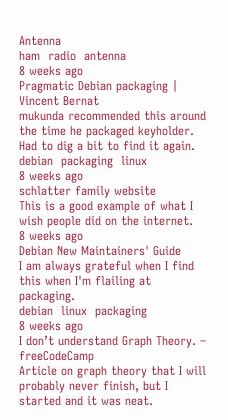Antenna
ham  radio  antenna
8 weeks ago
Pragmatic Debian packaging | Vincent Bernat
mukunda recommended this around the time he packaged keyholder. Had to dig a bit to find it again.
debian  packaging  linux
8 weeks ago
schlatter family website
This is a good example of what I wish people did on the internet.
8 weeks ago
Debian New Maintainers' Guide
I am always grateful when I find this when I'm flailing at packaging.
debian  linux  packaging
8 weeks ago
I don’t understand Graph Theory. – freeCodeCamp
Article on graph theory that I will probably never finish, but I started and it was neat.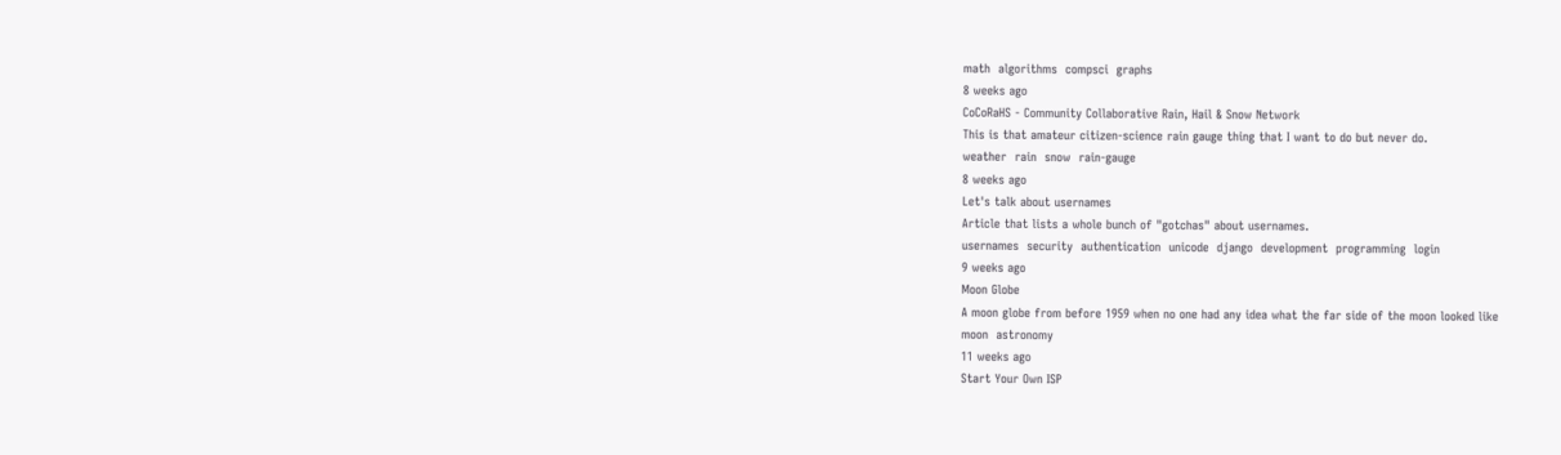math  algorithms  compsci  graphs
8 weeks ago
CoCoRaHS - Community Collaborative Rain, Hail & Snow Network
This is that amateur citizen-science rain gauge thing that I want to do but never do.
weather  rain  snow  rain-gauge
8 weeks ago
Let's talk about usernames
Article that lists a whole bunch of "gotchas" about usernames.
usernames  security  authentication  unicode  django  development  programming  login
9 weeks ago
Moon Globe
A moon globe from before 1959 when no one had any idea what the far side of the moon looked like
moon  astronomy
11 weeks ago
Start Your Own ISP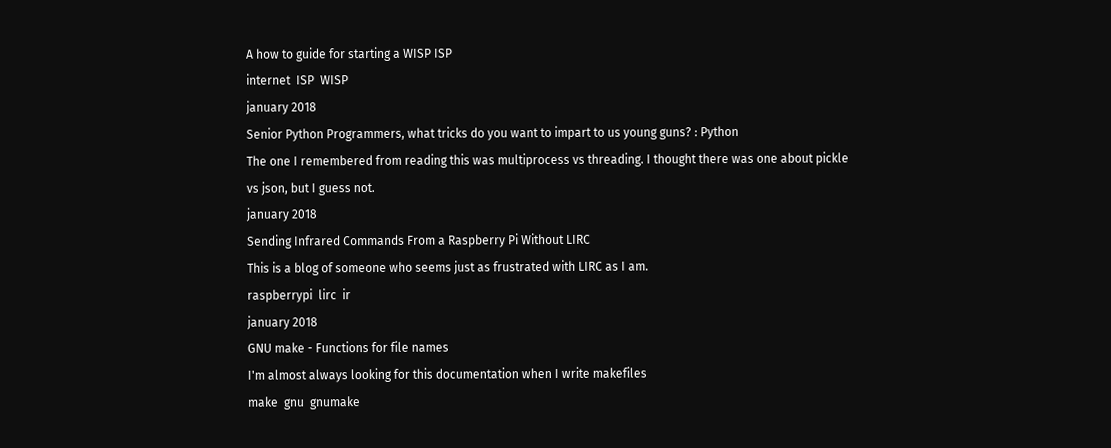A how to guide for starting a WISP ISP
internet  ISP  WISP
january 2018
Senior Python Programmers, what tricks do you want to impart to us young guns? : Python
The one I remembered from reading this was multiprocess vs threading. I thought there was one about pickle vs json, but I guess not.
january 2018
Sending Infrared Commands From a Raspberry Pi Without LIRC
This is a blog of someone who seems just as frustrated with LIRC as I am.
raspberrypi  lirc  ir
january 2018
GNU make - Functions for file names
I'm almost always looking for this documentation when I write makefiles
make  gnu  gnumake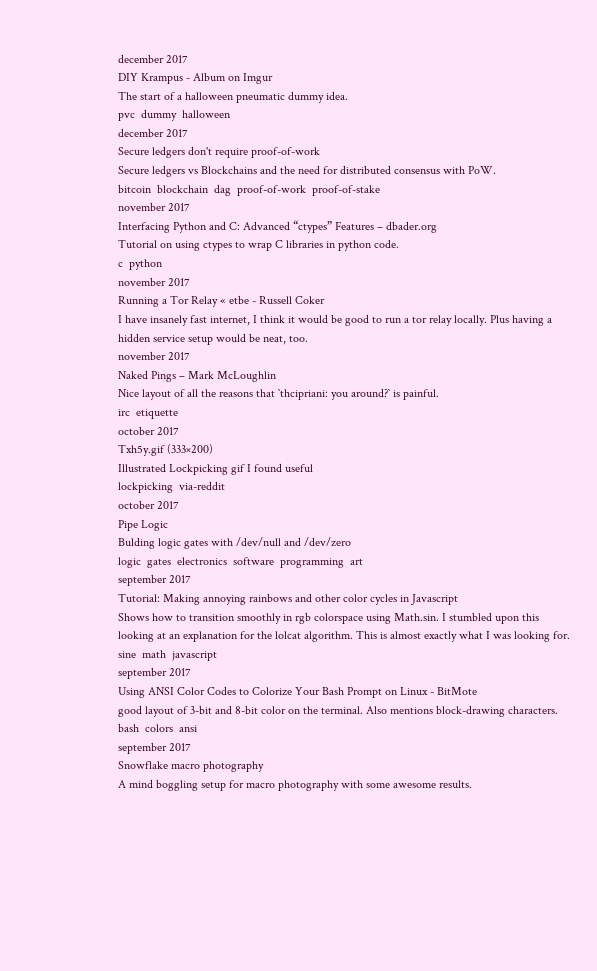december 2017
DIY Krampus - Album on Imgur
The start of a halloween pneumatic dummy idea.
pvc  dummy  halloween
december 2017
Secure ledgers don't require proof-of-work
Secure ledgers vs Blockchains and the need for distributed consensus with PoW.
bitcoin  blockchain  dag  proof-of-work  proof-of-stake
november 2017
Interfacing Python and C: Advanced “ctypes” Features – dbader.org
Tutorial on using ctypes to wrap C libraries in python code.
c  python
november 2017
Running a Tor Relay « etbe - Russell Coker
I have insanely fast internet, I think it would be good to run a tor relay locally. Plus having a hidden service setup would be neat, too.
november 2017
Naked Pings – Mark McLoughlin
Nice layout of all the reasons that `thcipriani: you around?` is painful.
irc  etiquette
october 2017
Txh5y.gif (333×200)
Illustrated Lockpicking gif I found useful
lockpicking  via-reddit
october 2017
Pipe Logic
Bulding logic gates with /dev/null and /dev/zero
logic  gates  electronics  software  programming  art
september 2017
Tutorial: Making annoying rainbows and other color cycles in Javascript
Shows how to transition smoothly in rgb colorspace using Math.sin. I stumbled upon this looking at an explanation for the lolcat algorithm. This is almost exactly what I was looking for.
sine  math  javascript
september 2017
Using ANSI Color Codes to Colorize Your Bash Prompt on Linux - BitMote
good layout of 3-bit and 8-bit color on the terminal. Also mentions block-drawing characters.
bash  colors  ansi
september 2017
Snowflake macro photography
A mind boggling setup for macro photography with some awesome results.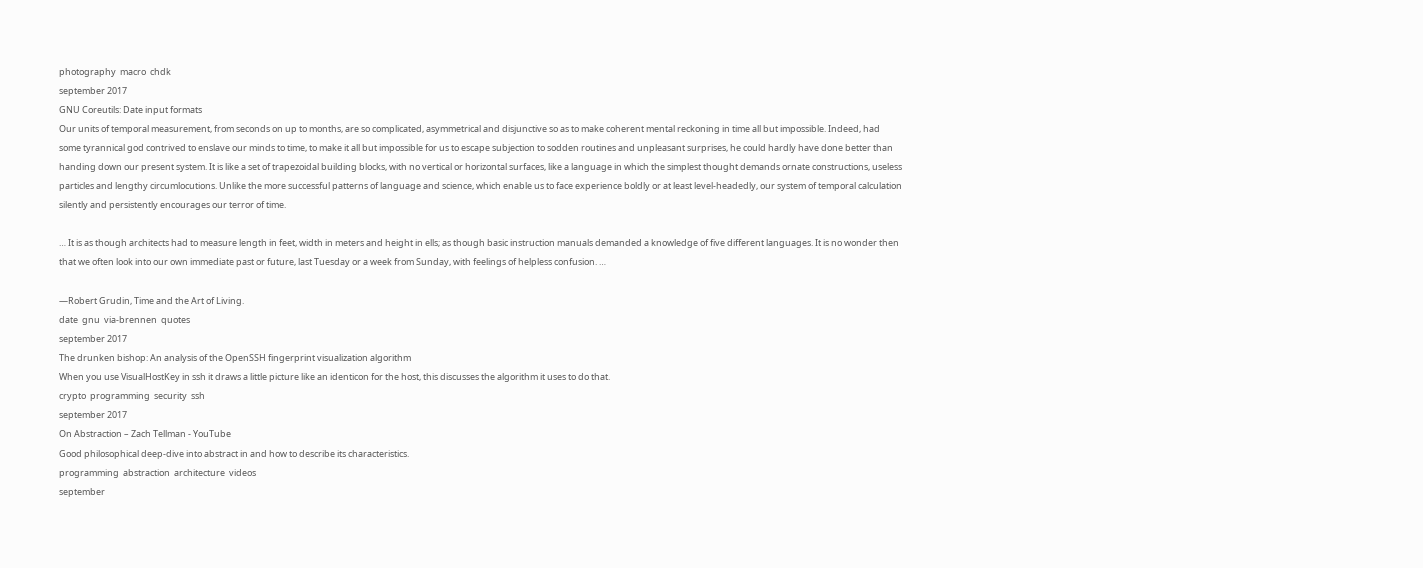photography  macro  chdk
september 2017
GNU Coreutils: Date input formats
Our units of temporal measurement, from seconds on up to months, are so complicated, asymmetrical and disjunctive so as to make coherent mental reckoning in time all but impossible. Indeed, had some tyrannical god contrived to enslave our minds to time, to make it all but impossible for us to escape subjection to sodden routines and unpleasant surprises, he could hardly have done better than handing down our present system. It is like a set of trapezoidal building blocks, with no vertical or horizontal surfaces, like a language in which the simplest thought demands ornate constructions, useless particles and lengthy circumlocutions. Unlike the more successful patterns of language and science, which enable us to face experience boldly or at least level-headedly, our system of temporal calculation silently and persistently encourages our terror of time.

… It is as though architects had to measure length in feet, width in meters and height in ells; as though basic instruction manuals demanded a knowledge of five different languages. It is no wonder then that we often look into our own immediate past or future, last Tuesday or a week from Sunday, with feelings of helpless confusion. …

—Robert Grudin, Time and the Art of Living.
date  gnu  via-brennen  quotes
september 2017
The drunken bishop: An analysis of the OpenSSH fingerprint visualization algorithm
When you use VisualHostKey in ssh it draws a little picture like an identicon for the host, this discusses the algorithm it uses to do that.
crypto  programming  security  ssh
september 2017
On Abstraction – Zach Tellman - YouTube
Good philosophical deep-dive into abstract in and how to describe its characteristics.
programming  abstraction  architecture  videos
september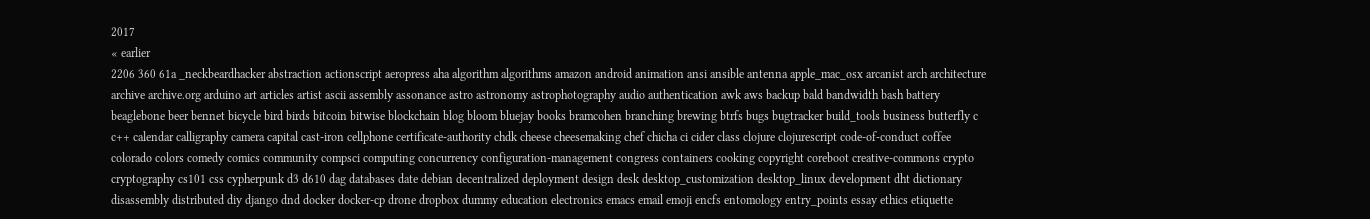2017
« earlier
2206 360 61a _neckbeardhacker abstraction actionscript aeropress aha algorithm algorithms amazon android animation ansi ansible antenna apple_mac_osx arcanist arch architecture archive archive.org arduino art articles artist ascii assembly assonance astro astronomy astrophotography audio authentication awk aws backup bald bandwidth bash battery beaglebone beer bennet bicycle bird birds bitcoin bitwise blockchain blog bloom bluejay books bramcohen branching brewing btrfs bugs bugtracker build_tools business butterfly c c++ calendar calligraphy camera capital cast-iron cellphone certificate-authority chdk cheese cheesemaking chef chicha ci cider class clojure clojurescript code-of-conduct coffee colorado colors comedy comics community compsci computing concurrency configuration-management congress containers cooking copyright coreboot creative-commons crypto cryptography cs101 css cypherpunk d3 d610 dag databases date debian decentralized deployment design desk desktop_customization desktop_linux development dht dictionary disassembly distributed diy django dnd docker docker-cp drone dropbox dummy education electronics emacs email emoji encfs entomology entry_points essay ethics etiquette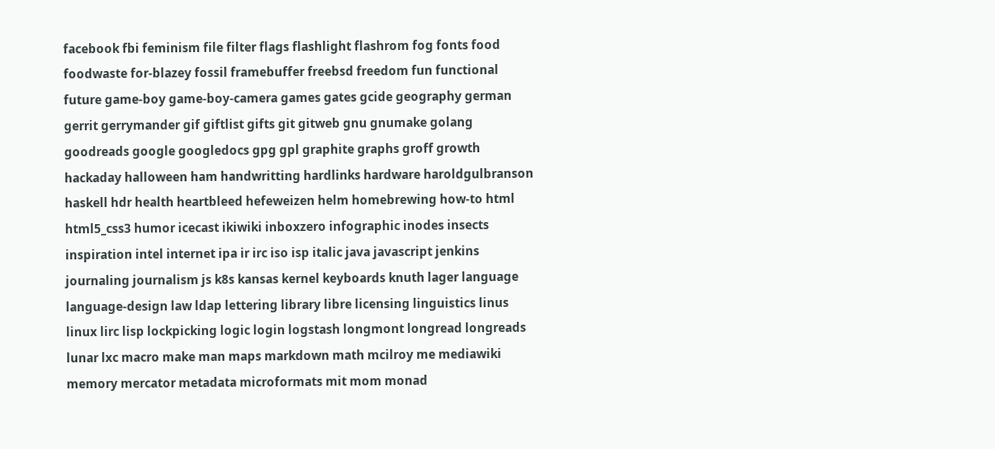facebook fbi feminism file filter flags flashlight flashrom fog fonts food foodwaste for-blazey fossil framebuffer freebsd freedom fun functional future game-boy game-boy-camera games gates gcide geography german gerrit gerrymander gif giftlist gifts git gitweb gnu gnumake golang goodreads google googledocs gpg gpl graphite graphs groff growth hackaday halloween ham handwritting hardlinks hardware haroldgulbranson haskell hdr health heartbleed hefeweizen helm homebrewing how-to html html5_css3 humor icecast ikiwiki inboxzero infographic inodes insects inspiration intel internet ipa ir irc iso isp italic java javascript jenkins journaling journalism js k8s kansas kernel keyboards knuth lager language language-design law ldap lettering library libre licensing linguistics linus linux lirc lisp lockpicking logic login logstash longmont longread longreads lunar lxc macro make man maps markdown math mcilroy me mediawiki memory mercator metadata microformats mit mom monad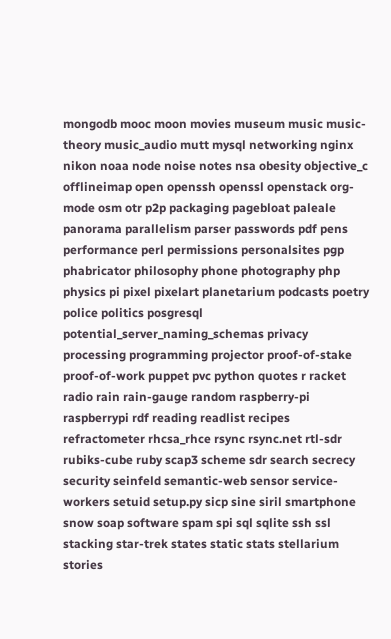mongodb mooc moon movies museum music music-theory music_audio mutt mysql networking nginx nikon noaa node noise notes nsa obesity objective_c offlineimap open openssh openssl openstack org-mode osm otr p2p packaging pagebloat paleale panorama parallelism parser passwords pdf pens performance perl permissions personalsites pgp phabricator philosophy phone photography php physics pi pixel pixelart planetarium podcasts poetry police politics posgresql potential_server_naming_schemas privacy processing programming projector proof-of-stake proof-of-work puppet pvc python quotes r racket radio rain rain-gauge random raspberry-pi raspberrypi rdf reading readlist recipes refractometer rhcsa_rhce rsync rsync.net rtl-sdr rubiks-cube ruby scap3 scheme sdr search secrecy security seinfeld semantic-web sensor service-workers setuid setup.py sicp sine siril smartphone snow soap software spam spi sql sqlite ssh ssl stacking star-trek states static stats stellarium stories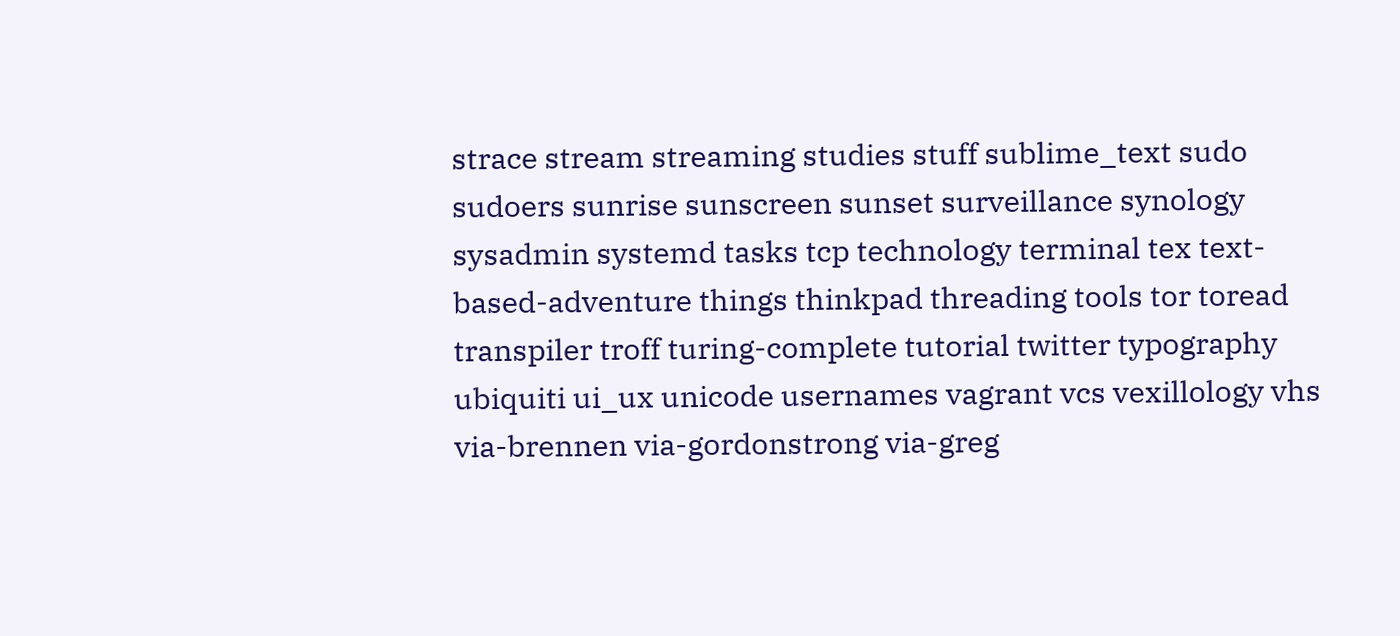strace stream streaming studies stuff sublime_text sudo sudoers sunrise sunscreen sunset surveillance synology sysadmin systemd tasks tcp technology terminal tex text-based-adventure things thinkpad threading tools tor toread transpiler troff turing-complete tutorial twitter typography ubiquiti ui_ux unicode usernames vagrant vcs vexillology vhs via-brennen via-gordonstrong via-greg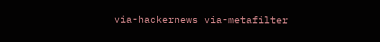via-hackernews via-metafilter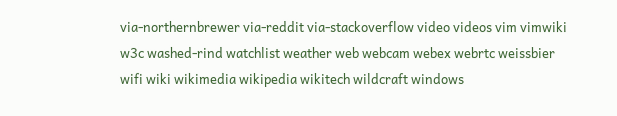via-northernbrewer via-reddit via-stackoverflow video videos vim vimwiki w3c washed-rind watchlist weather web webcam webex webrtc weissbier wifi wiki wikimedia wikipedia wikitech wildcraft windows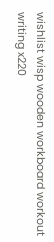wishlist wisp wooden workboard workout writing x220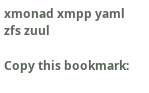xmonad xmpp yaml zfs zuul

Copy this bookmark: